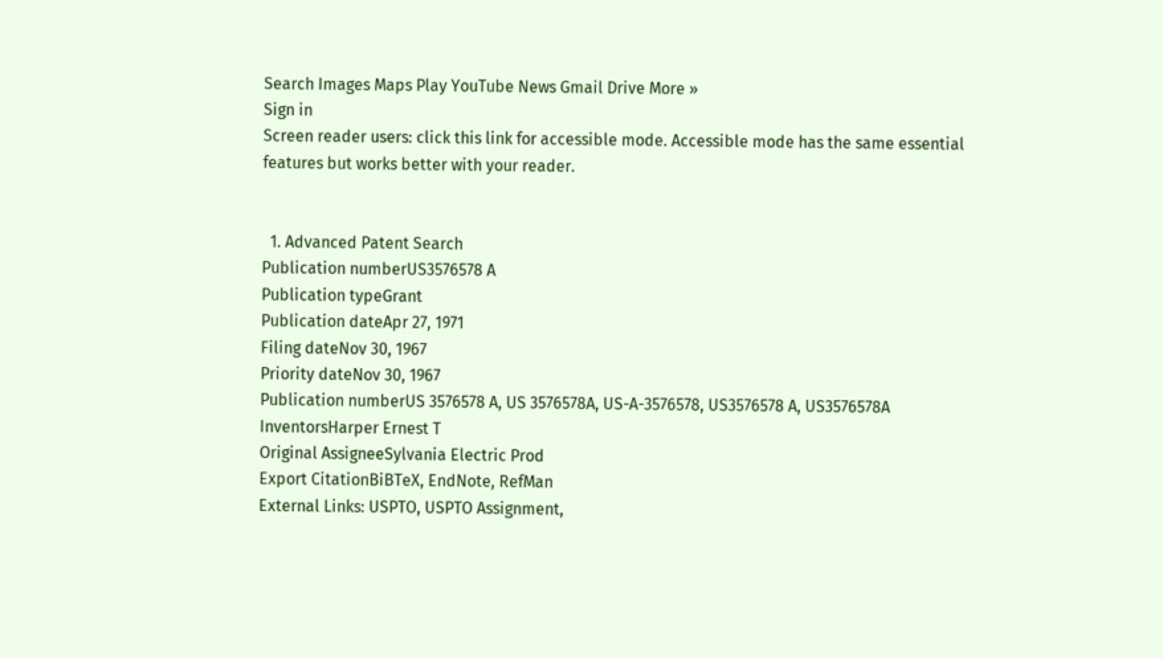Search Images Maps Play YouTube News Gmail Drive More »
Sign in
Screen reader users: click this link for accessible mode. Accessible mode has the same essential features but works better with your reader.


  1. Advanced Patent Search
Publication numberUS3576578 A
Publication typeGrant
Publication dateApr 27, 1971
Filing dateNov 30, 1967
Priority dateNov 30, 1967
Publication numberUS 3576578 A, US 3576578A, US-A-3576578, US3576578 A, US3576578A
InventorsHarper Ernest T
Original AssigneeSylvania Electric Prod
Export CitationBiBTeX, EndNote, RefMan
External Links: USPTO, USPTO Assignment,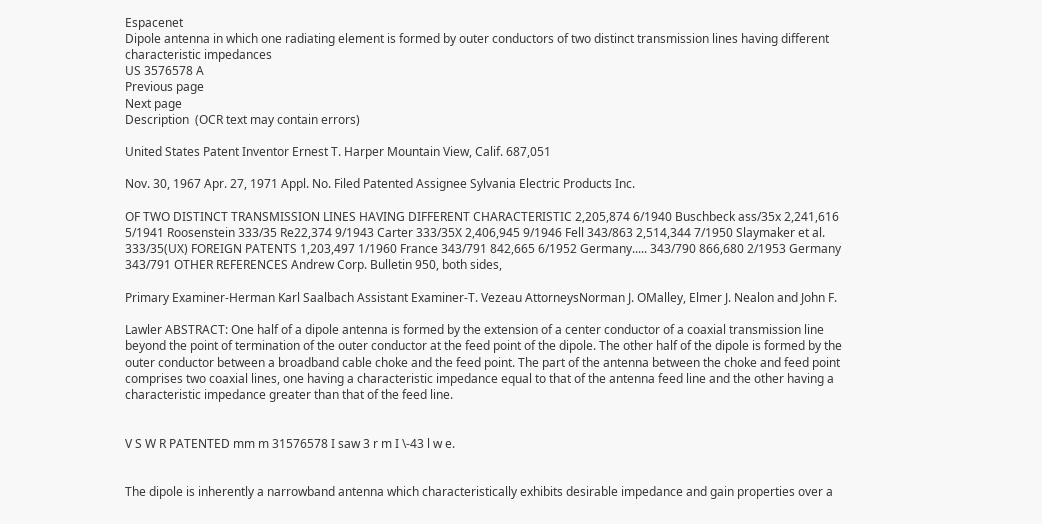Espacenet
Dipole antenna in which one radiating element is formed by outer conductors of two distinct transmission lines having different characteristic impedances
US 3576578 A
Previous page
Next page
Description  (OCR text may contain errors)

United States Patent Inventor Ernest T. Harper Mountain View, Calif. 687,051

Nov. 30, 1967 Apr. 27, 1971 Appl. No. Filed Patented Assignee Sylvania Electric Products Inc.

OF TWO DISTINCT TRANSMISSION LINES HAVING DIFFERENT CHARACTERISTIC 2,205,874 6/1940 Buschbeck ass/35x 2,241,616 5/1941 Roosenstein 333/35 Re22,374 9/1943 Carter 333/35X 2,406,945 9/1946 Fell 343/863 2,514,344 7/1950 Slaymaker et al. 333/35(UX) FOREIGN PATENTS 1,203,497 1/1960 France 343/791 842,665 6/1952 Germany..... 343/790 866,680 2/1953 Germany 343/791 OTHER REFERENCES Andrew Corp. Bulletin 950, both sides,

Primary Examiner-Herman Karl Saalbach Assistant Examiner-T. Vezeau AttorneysNorman J. OMalley, Elmer J. Nealon and John F.

Lawler ABSTRACT: One half of a dipole antenna is formed by the extension of a center conductor of a coaxial transmission line beyond the point of termination of the outer conductor at the feed point of the dipole. The other half of the dipole is formed by the outer conductor between a broadband cable choke and the feed point. The part of the antenna between the choke and feed point comprises two coaxial lines, one having a characteristic impedance equal to that of the antenna feed line and the other having a characteristic impedance greater than that of the feed line.


V S W R PATENTED mm m 31576578 I saw 3 r m I \-43 l w e.


The dipole is inherently a narrowband antenna which characteristically exhibits desirable impedance and gain properties over a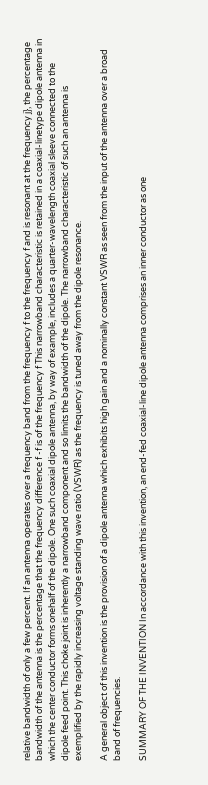relative bandwidth of only a few percent. If an antenna operates over a frequency band from the frequency f to the frequency f and is resonant at the frequency j}, the percentage bandwidth of the antenna is the percentage that the frequency difference f -f is of the frequency f This narrowband characteristic is retained in a coaxial-linetype dipole antenna in which the center conductor forms onehalf of the dipole. One such coaxial dipole antenna, by way of example, includes a quarter-wavelength coaxial sleeve connected to the dipole feed point. This choke joint is inherently a narrowband component and so limits the bandwidth of the dipole. The narrowband characteristic of such an antenna is exemplified by the rapidly increasing voltage standing wave ratio (VSWR) as the frequency is tuned away from the dipole resonance.

A general object of this invention is the provision of a dipole antenna which exhibits high gain and a nominally constant VSWR as seen from the input of the antenna over a broad band of frequencies.

SUMMARY OF THE INVENTION In accordance with this invention, an end-fed coaxial-line dipole antenna comprises an inner conductor as one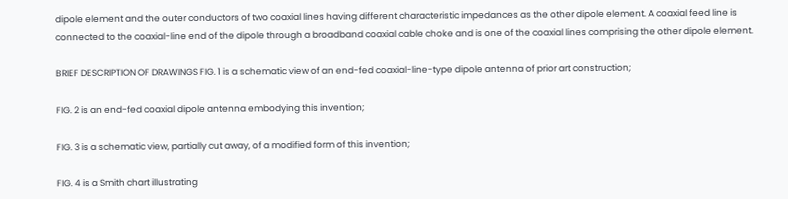dipole element and the outer conductors of two coaxial lines having different characteristic impedances as the other dipole element. A coaxial feed line is connected to the coaxial-line end of the dipole through a broadband coaxial cable choke and is one of the coaxial lines comprising the other dipole element.

BRIEF DESCRIPTION OF DRAWINGS FIG. 1 is a schematic view of an end-fed coaxial-line-type dipole antenna of prior art construction;

FIG. 2 is an end-fed coaxial dipole antenna embodying this invention;

FIG. 3 is a schematic view, partially cut away, of a modified form of this invention;

FIG. 4 is a Smith chart illustrating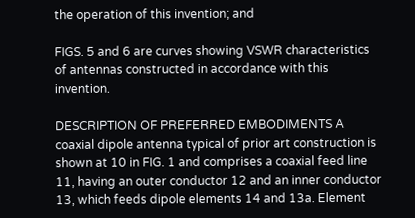the operation of this invention; and

FIGS. 5 and 6 are curves showing VSWR characteristics of antennas constructed in accordance with this invention.

DESCRIPTION OF PREFERRED EMBODIMENTS A coaxial dipole antenna typical of prior art construction is shown at 10 in FIG. 1 and comprises a coaxial feed line 11, having an outer conductor 12 and an inner conductor 13, which feeds dipole elements 14 and 13a. Element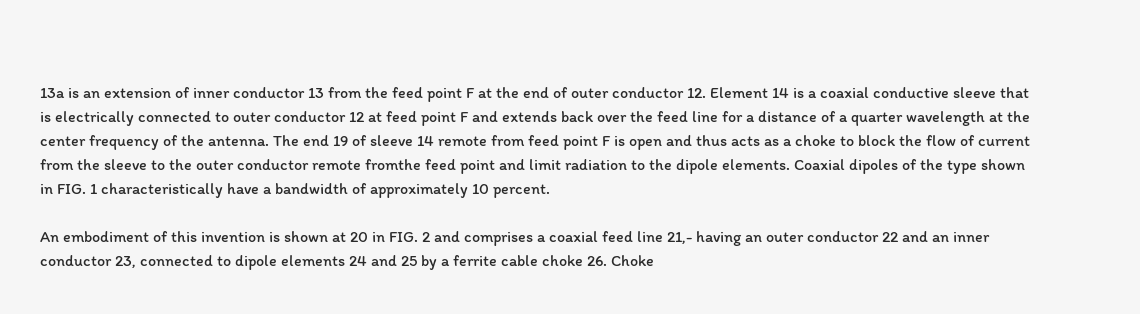13a is an extension of inner conductor 13 from the feed point F at the end of outer conductor 12. Element 14 is a coaxial conductive sleeve that is electrically connected to outer conductor 12 at feed point F and extends back over the feed line for a distance of a quarter wavelength at the center frequency of the antenna. The end 19 of sleeve 14 remote from feed point F is open and thus acts as a choke to block the flow of current from the sleeve to the outer conductor remote fromthe feed point and limit radiation to the dipole elements. Coaxial dipoles of the type shown in FIG. 1 characteristically have a bandwidth of approximately 10 percent.

An embodiment of this invention is shown at 20 in FIG. 2 and comprises a coaxial feed line 21,- having an outer conductor 22 and an inner conductor 23, connected to dipole elements 24 and 25 by a ferrite cable choke 26. Choke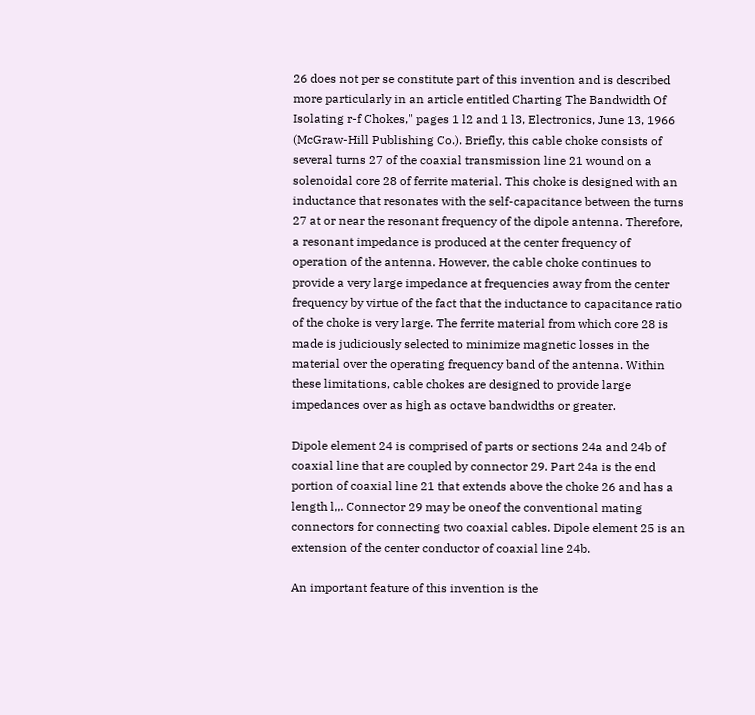26 does not per se constitute part of this invention and is described more particularly in an article entitled Charting The Bandwidth Of Isolating r-f Chokes," pages 1 l2 and 1 l3, Electronics, June 13, 1966 (McGraw-Hill Publishing Co.). Briefly, this cable choke consists of several turns 27 of the coaxial transmission line 21 wound on a solenoidal core 28 of ferrite material. This choke is designed with an inductance that resonates with the self-capacitance between the turns 27 at or near the resonant frequency of the dipole antenna. Therefore, a resonant impedance is produced at the center frequency of operation of the antenna. However, the cable choke continues to provide a very large impedance at frequencies away from the center frequency by virtue of the fact that the inductance to capacitance ratio of the choke is very large. The ferrite material from which core 28 is made is judiciously selected to minimize magnetic losses in the material over the operating frequency band of the antenna. Within these limitations, cable chokes are designed to provide large impedances over as high as octave bandwidths or greater.

Dipole element 24 is comprised of parts or sections 24a and 24b of coaxial line that are coupled by connector 29. Part 24a is the end portion of coaxial line 21 that extends above the choke 26 and has a length l,,. Connector 29 may be oneof the conventional mating connectors for connecting two coaxial cables. Dipole element 25 is an extension of the center conductor of coaxial line 24b.

An important feature of this invention is the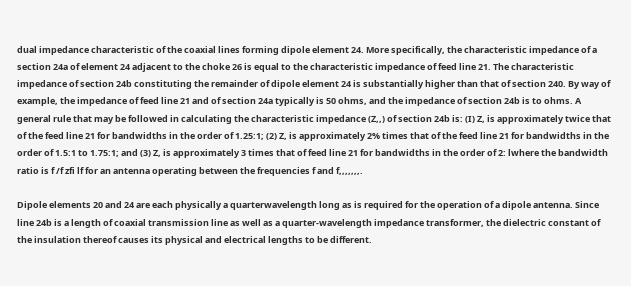dual impedance characteristic of the coaxial lines forming dipole element 24. More specifically, the characteristic impedance of a section 24a of element 24 adjacent to the choke 26 is equal to the characteristic impedance of feed line 21. The characteristic impedance of section 24b constituting the remainder of dipole element 24 is substantially higher than that of section 240. By way of example, the impedance of feed line 21 and of section 24a typically is 50 ohms, and the impedance of section 24b is to ohms. A general rule that may be followed in calculating the characteristic impedance (Z,,) of section 24b is: (I) Z, is approximately twice that of the feed line 21 for bandwidths in the order of 1.25:1; (2) Z, is approximately 2% times that of the feed line 21 for bandwidths in the order of 1.5:1 to 1.75:1; and (3) Z, is approximately 3 times that of feed line 21 for bandwidths in the order of 2: lwhere the bandwidth ratio is f /f zfi lf for an antenna operating between the frequencies f and f,,,,,,,.

Dipole elements 20 and 24 are each physically a quarterwavelength long as is required for the operation of a dipole antenna. Since line 24b is a length of coaxial transmission line as well as a quarter-wavelength impedance transformer, the dielectric constant of the insulation thereof causes its physical and electrical lengths to be different.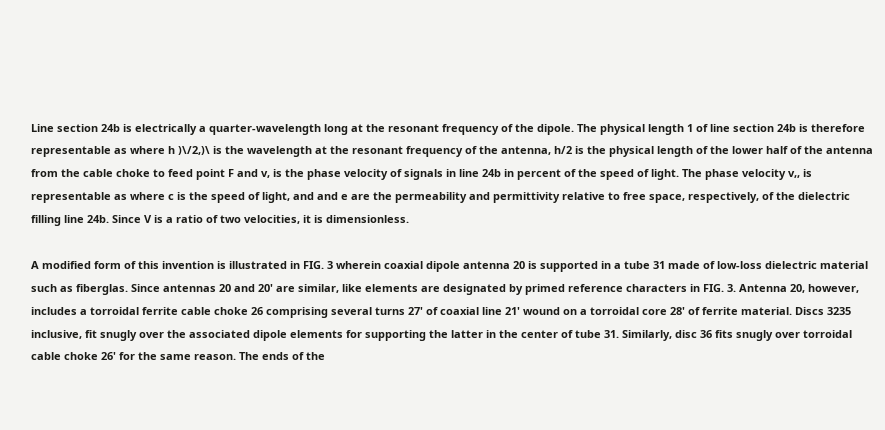Line section 24b is electrically a quarter-wavelength long at the resonant frequency of the dipole. The physical length 1 of line section 24b is therefore representable as where h )\/2,)\ is the wavelength at the resonant frequency of the antenna, h/2 is the physical length of the lower half of the antenna from the cable choke to feed point F and v, is the phase velocity of signals in line 24b in percent of the speed of light. The phase velocity v,, is representable as where c is the speed of light, and and e are the permeability and permittivity relative to free space, respectively, of the dielectric filling line 24b. Since V is a ratio of two velocities, it is dimensionless.

A modified form of this invention is illustrated in FIG. 3 wherein coaxial dipole antenna 20 is supported in a tube 31 made of low-loss dielectric material such as fiberglas. Since antennas 20 and 20' are similar, like elements are designated by primed reference characters in FIG. 3. Antenna 20, however, includes a torroidal ferrite cable choke 26 comprising several turns 27' of coaxial line 21' wound on a torroidal core 28' of ferrite material. Discs 3235 inclusive, fit snugly over the associated dipole elements for supporting the latter in the center of tube 31. Similarly, disc 36 fits snugly over torroidal cable choke 26' for the same reason. The ends of the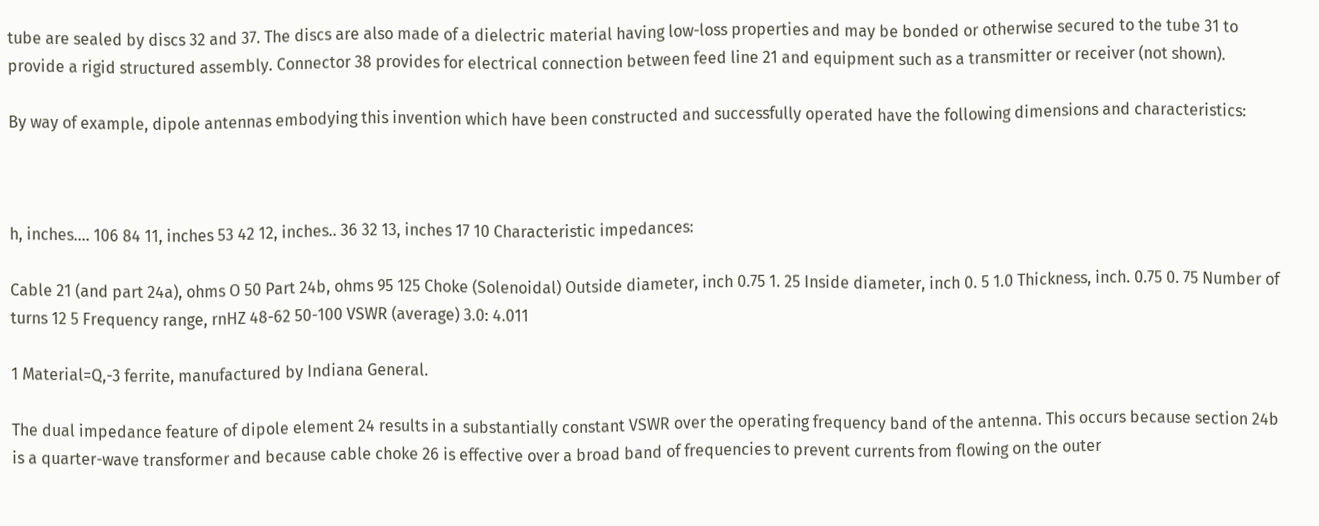tube are sealed by discs 32 and 37. The discs are also made of a dielectric material having low-loss properties and may be bonded or otherwise secured to the tube 31 to provide a rigid structured assembly. Connector 38 provides for electrical connection between feed line 21 and equipment such as a transmitter or receiver (not shown).

By way of example, dipole antennas embodying this invention which have been constructed and successfully operated have the following dimensions and characteristics:



h, inches.... 106 84 11, inches 53 42 12, inches.. 36 32 13, inches 17 10 Characteristic impedances:

Cable 21 (and part 24a), ohms O 50 Part 24b, ohms 95 125 Choke (Solenoidal) Outside diameter, inch 0.75 1. 25 Inside diameter, inch 0. 5 1.0 Thickness, inch. 0.75 0. 75 Number of turns 12 5 Frequency range, rnHZ 48-62 50-100 VSWR (average) 3.0: 4.011

1 Material=Q,-3 ferrite, manufactured by Indiana General.

The dual impedance feature of dipole element 24 results in a substantially constant VSWR over the operating frequency band of the antenna. This occurs because section 24b is a quarter-wave transformer and because cable choke 26 is effective over a broad band of frequencies to prevent currents from flowing on the outer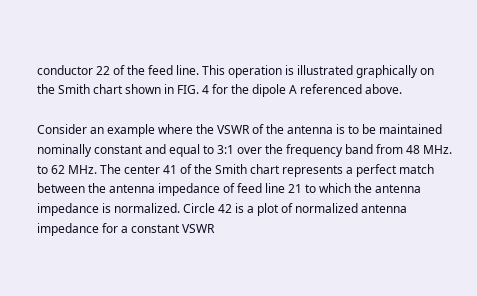conductor 22 of the feed line. This operation is illustrated graphically on the Smith chart shown in FIG. 4 for the dipole A referenced above.

Consider an example where the VSWR of the antenna is to be maintained nominally constant and equal to 3:1 over the frequency band from 48 MHz. to 62 MHz. The center 41 of the Smith chart represents a perfect match between the antenna impedance of feed line 21 to which the antenna impedance is normalized. Circle 42 is a plot of normalized antenna impedance for a constant VSWR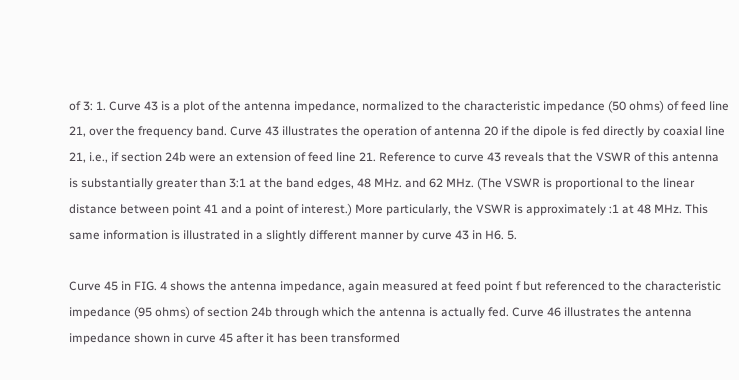of 3: 1. Curve 43 is a plot of the antenna impedance, normalized to the characteristic impedance (50 ohms) of feed line 21, over the frequency band. Curve 43 illustrates the operation of antenna 20 if the dipole is fed directly by coaxial line 21, i.e., if section 24b were an extension of feed line 21. Reference to curve 43 reveals that the VSWR of this antenna is substantially greater than 3:1 at the band edges, 48 MHz. and 62 MHz. (The VSWR is proportional to the linear distance between point 41 and a point of interest.) More particularly, the VSWR is approximately :1 at 48 MHz. This same information is illustrated in a slightly different manner by curve 43 in H6. 5.

Curve 45 in FIG. 4 shows the antenna impedance, again measured at feed point f but referenced to the characteristic impedance (95 ohms) of section 24b through which the antenna is actually fed. Curve 46 illustrates the antenna impedance shown in curve 45 after it has been transformed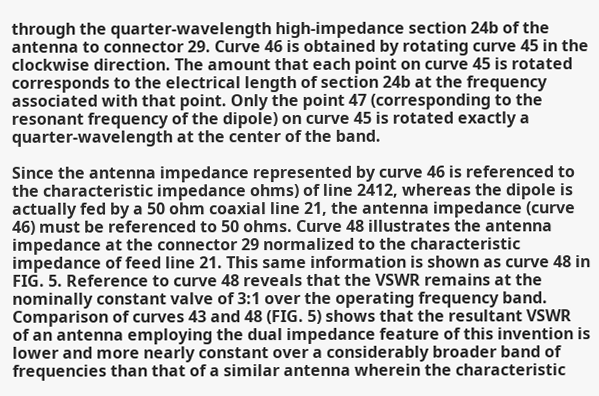through the quarter-wavelength high-impedance section 24b of the antenna to connector 29. Curve 46 is obtained by rotating curve 45 in the clockwise direction. The amount that each point on curve 45 is rotated corresponds to the electrical length of section 24b at the frequency associated with that point. Only the point 47 (corresponding to the resonant frequency of the dipole) on curve 45 is rotated exactly a quarter-wavelength at the center of the band.

Since the antenna impedance represented by curve 46 is referenced to the characteristic impedance ohms) of line 2412, whereas the dipole is actually fed by a 50 ohm coaxial line 21, the antenna impedance (curve 46) must be referenced to 50 ohms. Curve 48 illustrates the antenna impedance at the connector 29 normalized to the characteristic impedance of feed line 21. This same information is shown as curve 48 in FIG. 5. Reference to curve 48 reveals that the VSWR remains at the nominally constant valve of 3:1 over the operating frequency band. Comparison of curves 43 and 48 (FIG. 5) shows that the resultant VSWR of an antenna employing the dual impedance feature of this invention is lower and more nearly constant over a considerably broader band of frequencies than that of a similar antenna wherein the characteristic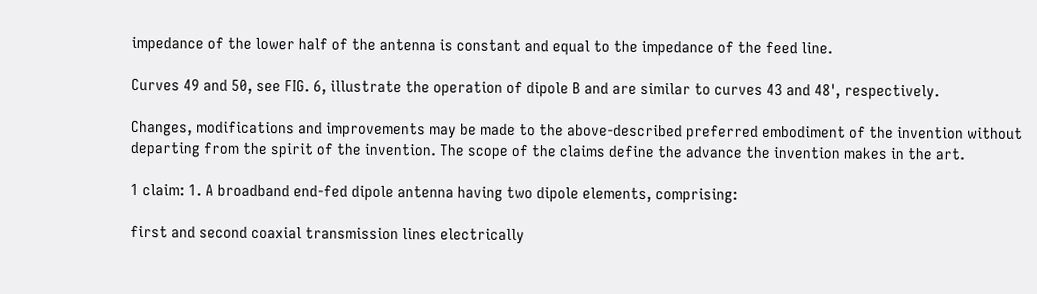impedance of the lower half of the antenna is constant and equal to the impedance of the feed line.

Curves 49 and 50, see FIG. 6, illustrate the operation of dipole B and are similar to curves 43 and 48', respectively.

Changes, modifications and improvements may be made to the above-described preferred embodiment of the invention without departing from the spirit of the invention. The scope of the claims define the advance the invention makes in the art.

1 claim: 1. A broadband end-fed dipole antenna having two dipole elements, comprising:

first and second coaxial transmission lines electrically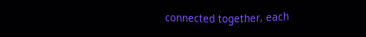connected together, each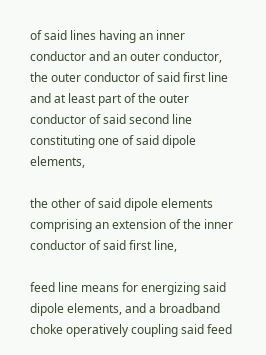of said lines having an inner conductor and an outer conductor, the outer conductor of said first line and at least part of the outer conductor of said second line constituting one of said dipole elements,

the other of said dipole elements comprising an extension of the inner conductor of said first line,

feed line means for energizing said dipole elements, and a broadband choke operatively coupling said feed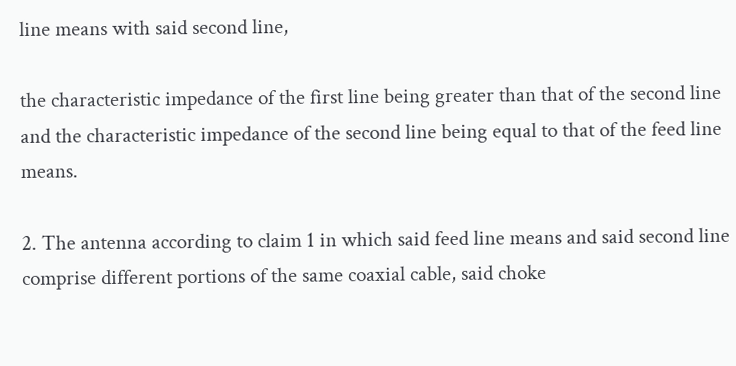line means with said second line,

the characteristic impedance of the first line being greater than that of the second line and the characteristic impedance of the second line being equal to that of the feed line means.

2. The antenna according to claim 1 in which said feed line means and said second line comprise different portions of the same coaxial cable, said choke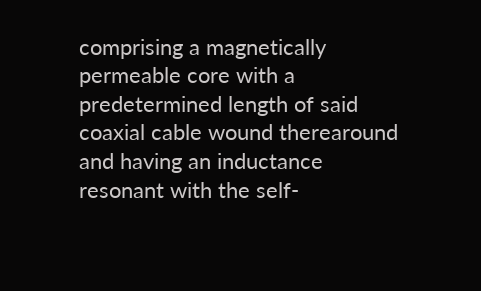comprising a magnetically permeable core with a predetermined length of said coaxial cable wound therearound and having an inductance resonant with the self-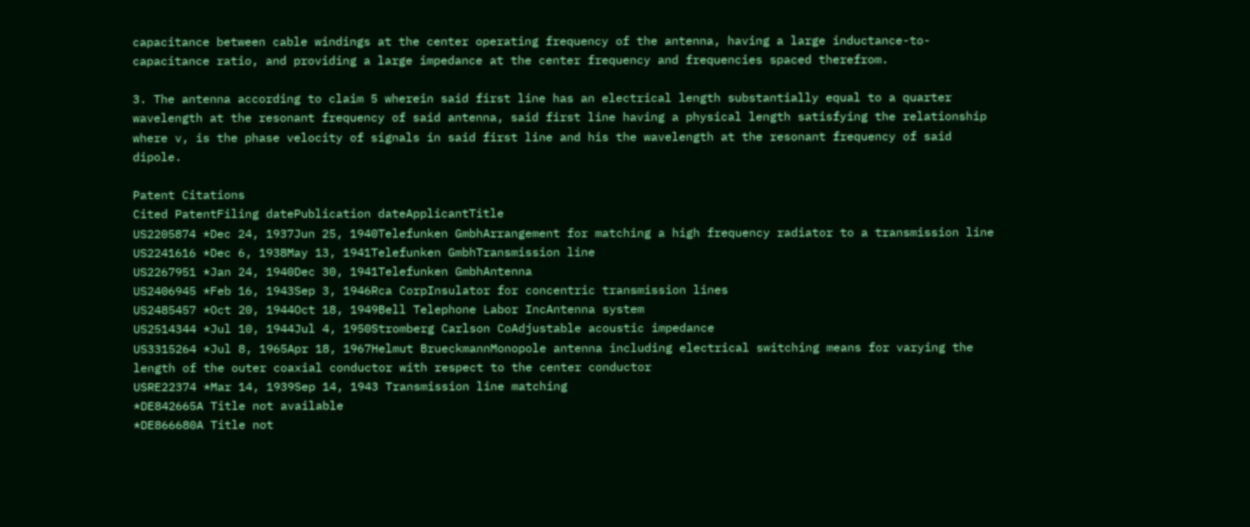capacitance between cable windings at the center operating frequency of the antenna, having a large inductance-to-capacitance ratio, and providing a large impedance at the center frequency and frequencies spaced therefrom.

3. The antenna according to claim 5 wherein said first line has an electrical length substantially equal to a quarter wavelength at the resonant frequency of said antenna, said first line having a physical length satisfying the relationship where v, is the phase velocity of signals in said first line and his the wavelength at the resonant frequency of said dipole.

Patent Citations
Cited PatentFiling datePublication dateApplicantTitle
US2205874 *Dec 24, 1937Jun 25, 1940Telefunken GmbhArrangement for matching a high frequency radiator to a transmission line
US2241616 *Dec 6, 1938May 13, 1941Telefunken GmbhTransmission line
US2267951 *Jan 24, 1940Dec 30, 1941Telefunken GmbhAntenna
US2406945 *Feb 16, 1943Sep 3, 1946Rca CorpInsulator for concentric transmission lines
US2485457 *Oct 20, 1944Oct 18, 1949Bell Telephone Labor IncAntenna system
US2514344 *Jul 10, 1944Jul 4, 1950Stromberg Carlson CoAdjustable acoustic impedance
US3315264 *Jul 8, 1965Apr 18, 1967Helmut BrueckmannMonopole antenna including electrical switching means for varying the length of the outer coaxial conductor with respect to the center conductor
USRE22374 *Mar 14, 1939Sep 14, 1943 Transmission line matching
*DE842665A Title not available
*DE866680A Title not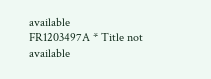available
FR1203497A * Title not available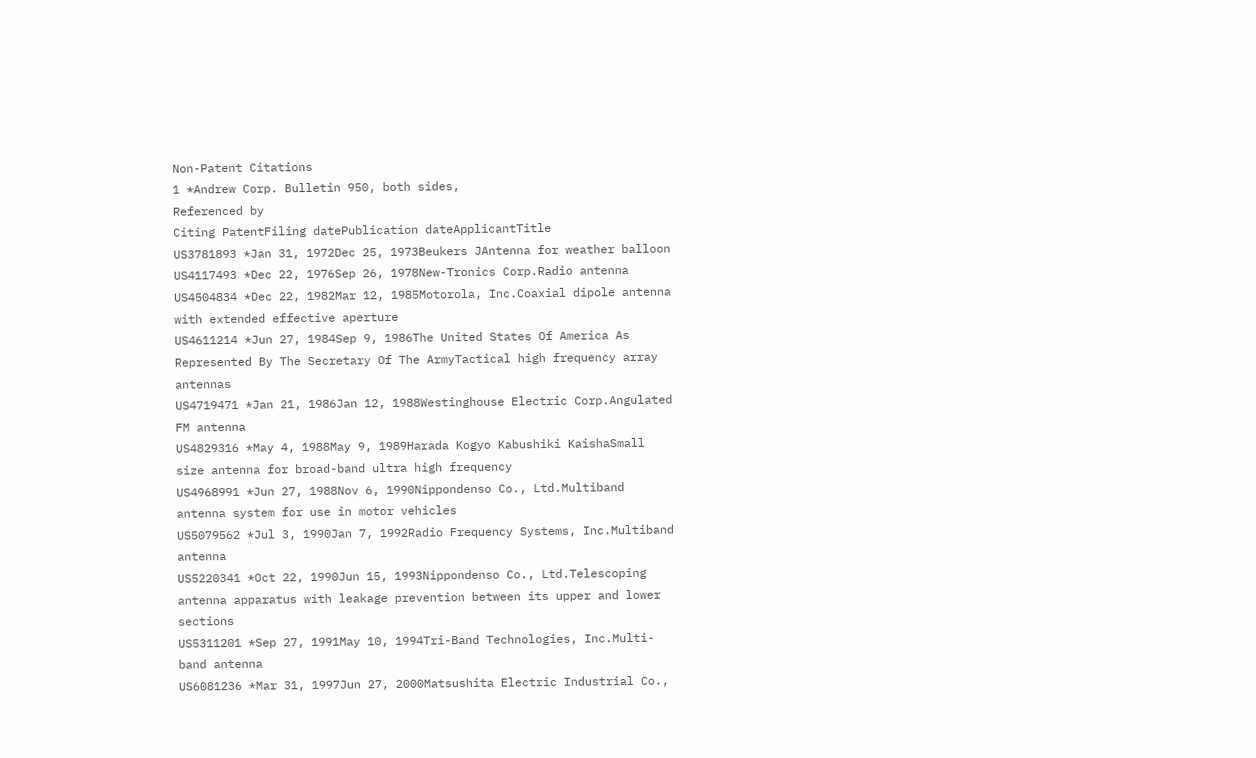Non-Patent Citations
1 *Andrew Corp. Bulletin 950, both sides,
Referenced by
Citing PatentFiling datePublication dateApplicantTitle
US3781893 *Jan 31, 1972Dec 25, 1973Beukers JAntenna for weather balloon
US4117493 *Dec 22, 1976Sep 26, 1978New-Tronics Corp.Radio antenna
US4504834 *Dec 22, 1982Mar 12, 1985Motorola, Inc.Coaxial dipole antenna with extended effective aperture
US4611214 *Jun 27, 1984Sep 9, 1986The United States Of America As Represented By The Secretary Of The ArmyTactical high frequency array antennas
US4719471 *Jan 21, 1986Jan 12, 1988Westinghouse Electric Corp.Angulated FM antenna
US4829316 *May 4, 1988May 9, 1989Harada Kogyo Kabushiki KaishaSmall size antenna for broad-band ultra high frequency
US4968991 *Jun 27, 1988Nov 6, 1990Nippondenso Co., Ltd.Multiband antenna system for use in motor vehicles
US5079562 *Jul 3, 1990Jan 7, 1992Radio Frequency Systems, Inc.Multiband antenna
US5220341 *Oct 22, 1990Jun 15, 1993Nippondenso Co., Ltd.Telescoping antenna apparatus with leakage prevention between its upper and lower sections
US5311201 *Sep 27, 1991May 10, 1994Tri-Band Technologies, Inc.Multi-band antenna
US6081236 *Mar 31, 1997Jun 27, 2000Matsushita Electric Industrial Co.,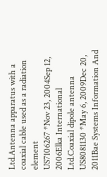Ltd.Antenna apparatus with a coaxial cable used as a radiation element
US7106267 *Nov 23, 2004Sep 12, 2006Elka International Ltd.Coaxial dipole antenna
US8081130 *May 6, 2009Dec 20, 2011Bae Systems Information And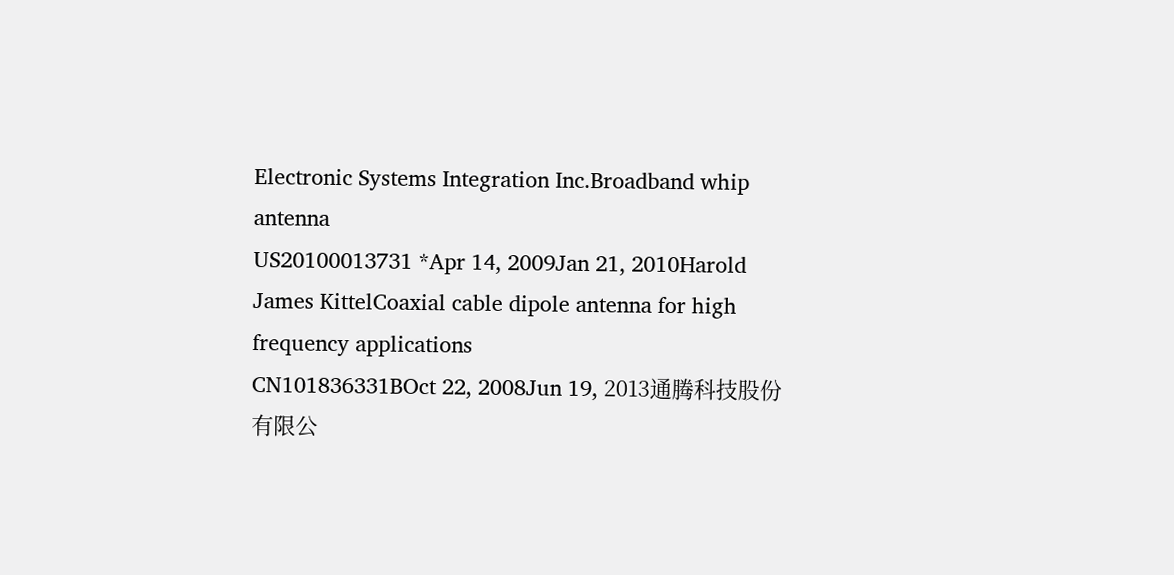Electronic Systems Integration Inc.Broadband whip antenna
US20100013731 *Apr 14, 2009Jan 21, 2010Harold James KittelCoaxial cable dipole antenna for high frequency applications
CN101836331BOct 22, 2008Jun 19, 2013通腾科技股份有限公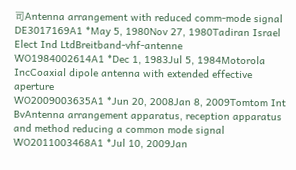司Antenna arrangement with reduced comm-mode signal
DE3017169A1 *May 5, 1980Nov 27, 1980Tadiran Israel Elect Ind LtdBreitband-vhf-antenne
WO1984002614A1 *Dec 1, 1983Jul 5, 1984Motorola IncCoaxial dipole antenna with extended effective aperture
WO2009003635A1 *Jun 20, 2008Jan 8, 2009Tomtom Int BvAntenna arrangement apparatus, reception apparatus and method reducing a common mode signal
WO2011003468A1 *Jul 10, 2009Jan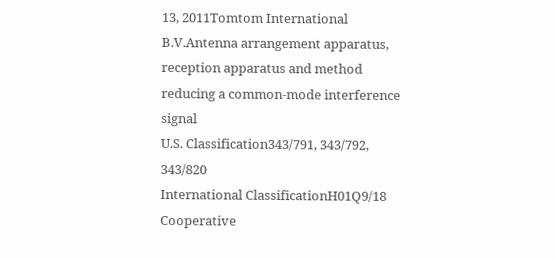13, 2011Tomtom International B.V.Antenna arrangement apparatus, reception apparatus and method reducing a common-mode interference signal
U.S. Classification343/791, 343/792, 343/820
International ClassificationH01Q9/18
Cooperative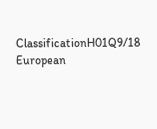ClassificationH01Q9/18
European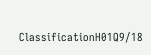ClassificationH01Q9/18